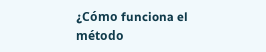¿Cómo funciona el método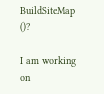BuildSiteMap ()?

I am working on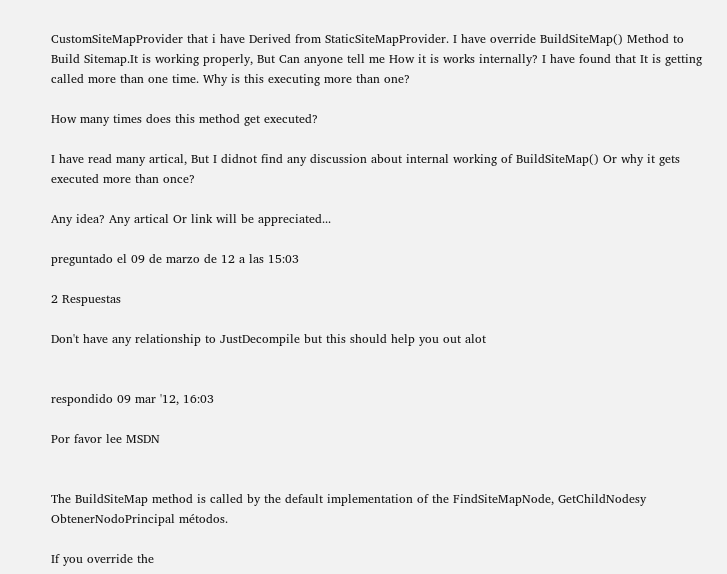CustomSiteMapProvider that i have Derived from StaticSiteMapProvider. I have override BuildSiteMap() Method to Build Sitemap.It is working properly, But Can anyone tell me How it is works internally? I have found that It is getting called more than one time. Why is this executing more than one?

How many times does this method get executed?

I have read many artical, But I didnot find any discussion about internal working of BuildSiteMap() Or why it gets executed more than once?

Any idea? Any artical Or link will be appreciated...

preguntado el 09 de marzo de 12 a las 15:03

2 Respuestas

Don't have any relationship to JustDecompile but this should help you out alot


respondido 09 mar '12, 16:03

Por favor lee MSDN


The BuildSiteMap method is called by the default implementation of the FindSiteMapNode, GetChildNodesy ObtenerNodoPrincipal métodos.

If you override the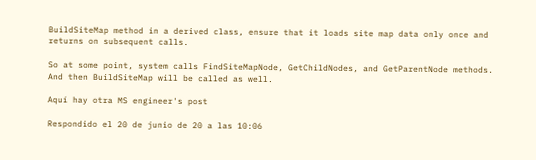BuildSiteMap method in a derived class, ensure that it loads site map data only once and returns on subsequent calls.

So at some point, system calls FindSiteMapNode, GetChildNodes, and GetParentNode methods. And then BuildSiteMap will be called as well.

Aquí hay otra MS engineer's post

Respondido el 20 de junio de 20 a las 10:06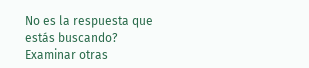No es la respuesta que estás buscando? Examinar otras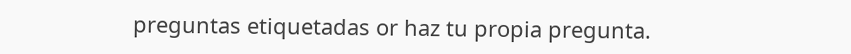preguntas etiquetadas or haz tu propia pregunta.